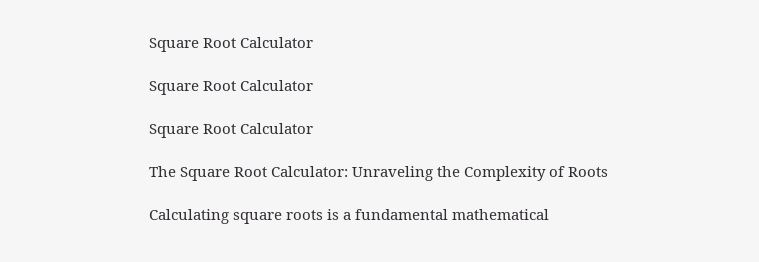Square Root Calculator

Square Root Calculator

Square Root Calculator

The Square Root Calculator: Unraveling the Complexity of Roots

Calculating square roots is a fundamental mathematical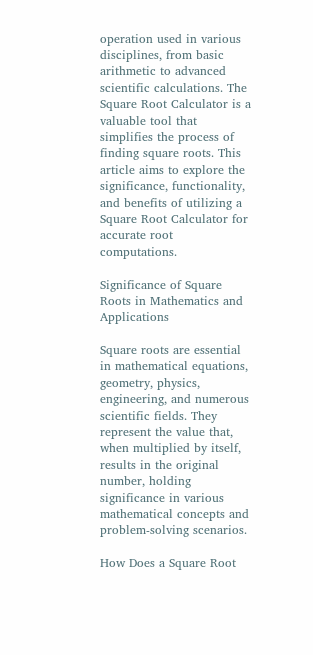operation used in various disciplines, from basic arithmetic to advanced scientific calculations. The Square Root Calculator is a valuable tool that simplifies the process of finding square roots. This article aims to explore the significance, functionality, and benefits of utilizing a Square Root Calculator for accurate root computations.

Significance of Square Roots in Mathematics and Applications

Square roots are essential in mathematical equations, geometry, physics, engineering, and numerous scientific fields. They represent the value that, when multiplied by itself, results in the original number, holding significance in various mathematical concepts and problem-solving scenarios.

How Does a Square Root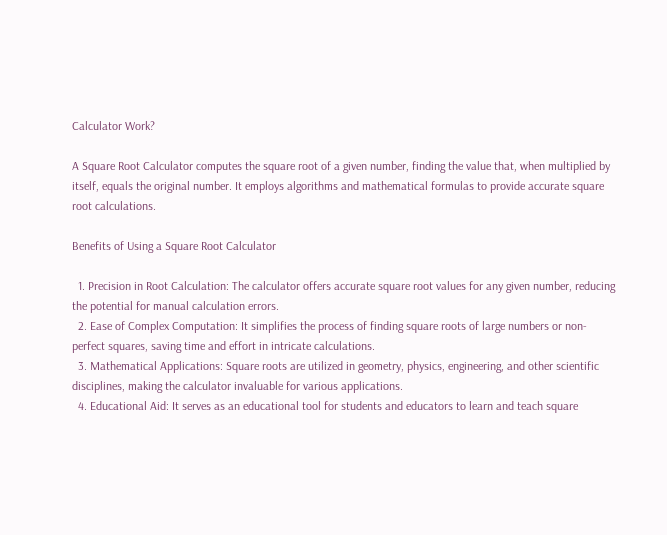Calculator Work?

A Square Root Calculator computes the square root of a given number, finding the value that, when multiplied by itself, equals the original number. It employs algorithms and mathematical formulas to provide accurate square root calculations.

Benefits of Using a Square Root Calculator

  1. Precision in Root Calculation: The calculator offers accurate square root values for any given number, reducing the potential for manual calculation errors.
  2. Ease of Complex Computation: It simplifies the process of finding square roots of large numbers or non-perfect squares, saving time and effort in intricate calculations.
  3. Mathematical Applications: Square roots are utilized in geometry, physics, engineering, and other scientific disciplines, making the calculator invaluable for various applications.
  4. Educational Aid: It serves as an educational tool for students and educators to learn and teach square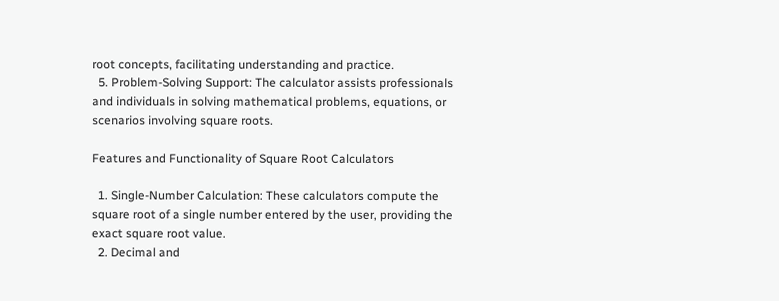root concepts, facilitating understanding and practice.
  5. Problem-Solving Support: The calculator assists professionals and individuals in solving mathematical problems, equations, or scenarios involving square roots.

Features and Functionality of Square Root Calculators

  1. Single-Number Calculation: These calculators compute the square root of a single number entered by the user, providing the exact square root value.
  2. Decimal and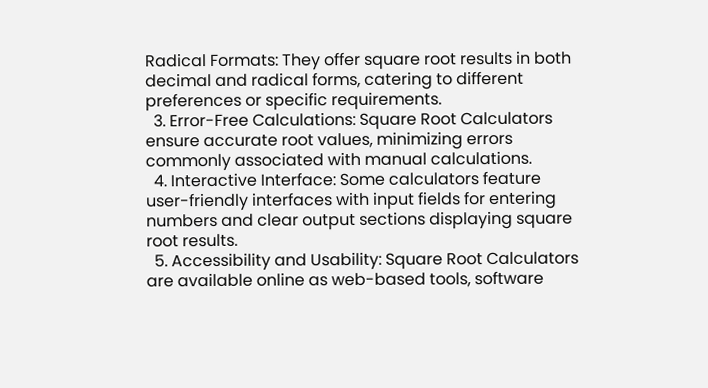Radical Formats: They offer square root results in both decimal and radical forms, catering to different preferences or specific requirements.
  3. Error-Free Calculations: Square Root Calculators ensure accurate root values, minimizing errors commonly associated with manual calculations.
  4. Interactive Interface: Some calculators feature user-friendly interfaces with input fields for entering numbers and clear output sections displaying square root results.
  5. Accessibility and Usability: Square Root Calculators are available online as web-based tools, software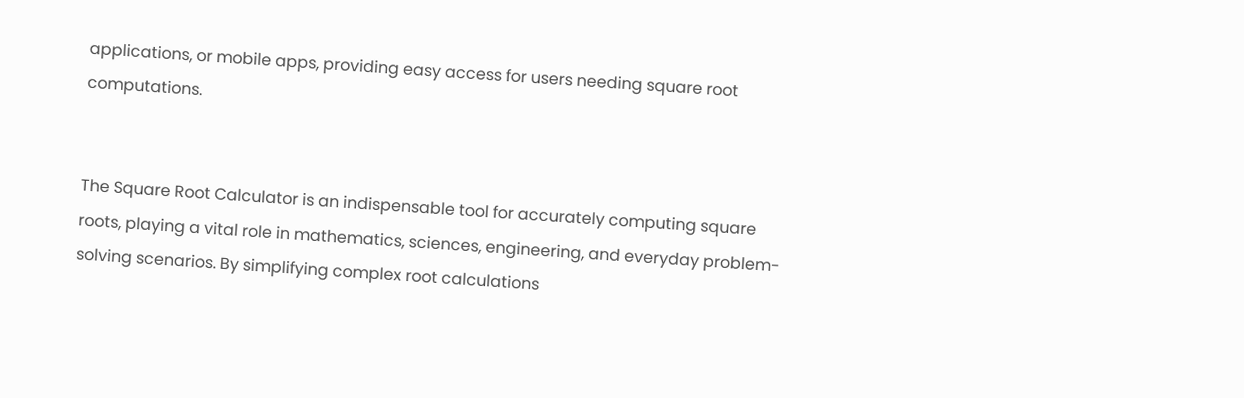applications, or mobile apps, providing easy access for users needing square root computations.


The Square Root Calculator is an indispensable tool for accurately computing square roots, playing a vital role in mathematics, sciences, engineering, and everyday problem-solving scenarios. By simplifying complex root calculations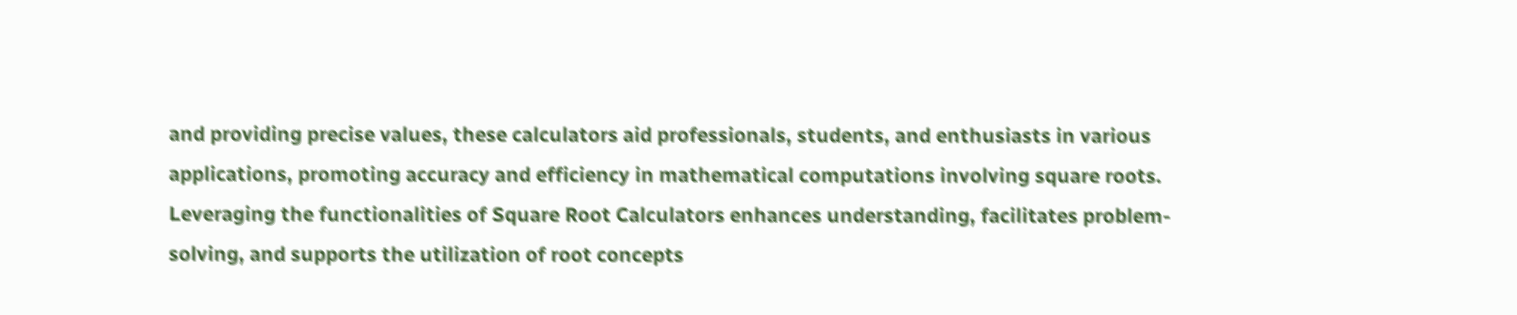and providing precise values, these calculators aid professionals, students, and enthusiasts in various applications, promoting accuracy and efficiency in mathematical computations involving square roots. Leveraging the functionalities of Square Root Calculators enhances understanding, facilitates problem-solving, and supports the utilization of root concepts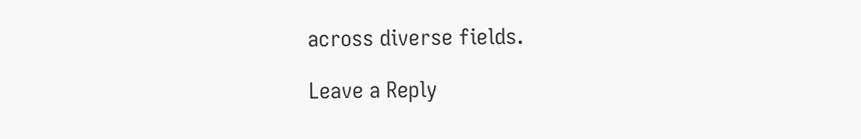across diverse fields.

Leave a Reply